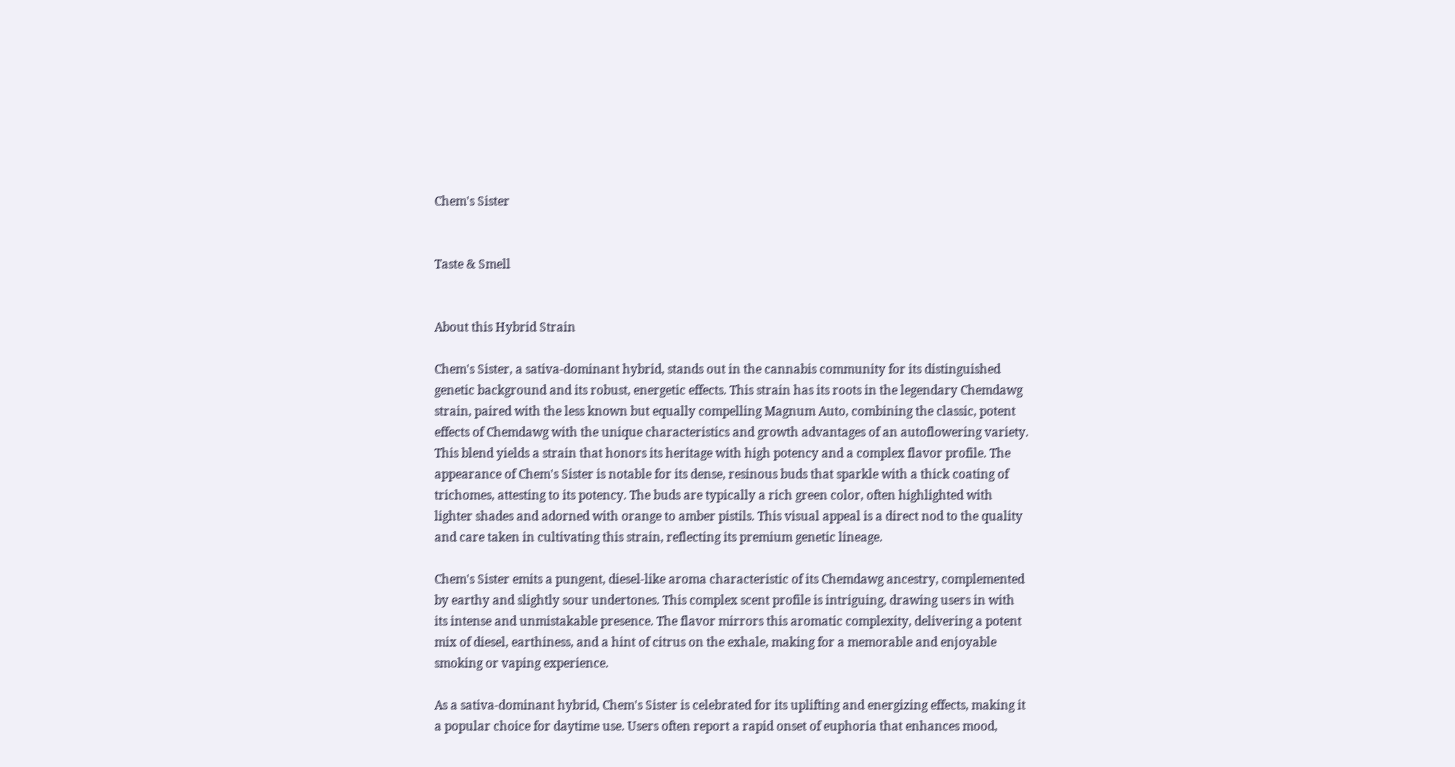Chem's Sister


Taste & Smell


About this Hybrid Strain

Chem's Sister, a sativa-dominant hybrid, stands out in the cannabis community for its distinguished genetic background and its robust, energetic effects. This strain has its roots in the legendary Chemdawg strain, paired with the less known but equally compelling Magnum Auto, combining the classic, potent effects of Chemdawg with the unique characteristics and growth advantages of an autoflowering variety. This blend yields a strain that honors its heritage with high potency and a complex flavor profile. The appearance of Chem's Sister is notable for its dense, resinous buds that sparkle with a thick coating of trichomes, attesting to its potency. The buds are typically a rich green color, often highlighted with lighter shades and adorned with orange to amber pistils. This visual appeal is a direct nod to the quality and care taken in cultivating this strain, reflecting its premium genetic lineage.

Chem's Sister emits a pungent, diesel-like aroma characteristic of its Chemdawg ancestry, complemented by earthy and slightly sour undertones. This complex scent profile is intriguing, drawing users in with its intense and unmistakable presence. The flavor mirrors this aromatic complexity, delivering a potent mix of diesel, earthiness, and a hint of citrus on the exhale, making for a memorable and enjoyable smoking or vaping experience.

As a sativa-dominant hybrid, Chem's Sister is celebrated for its uplifting and energizing effects, making it a popular choice for daytime use. Users often report a rapid onset of euphoria that enhances mood,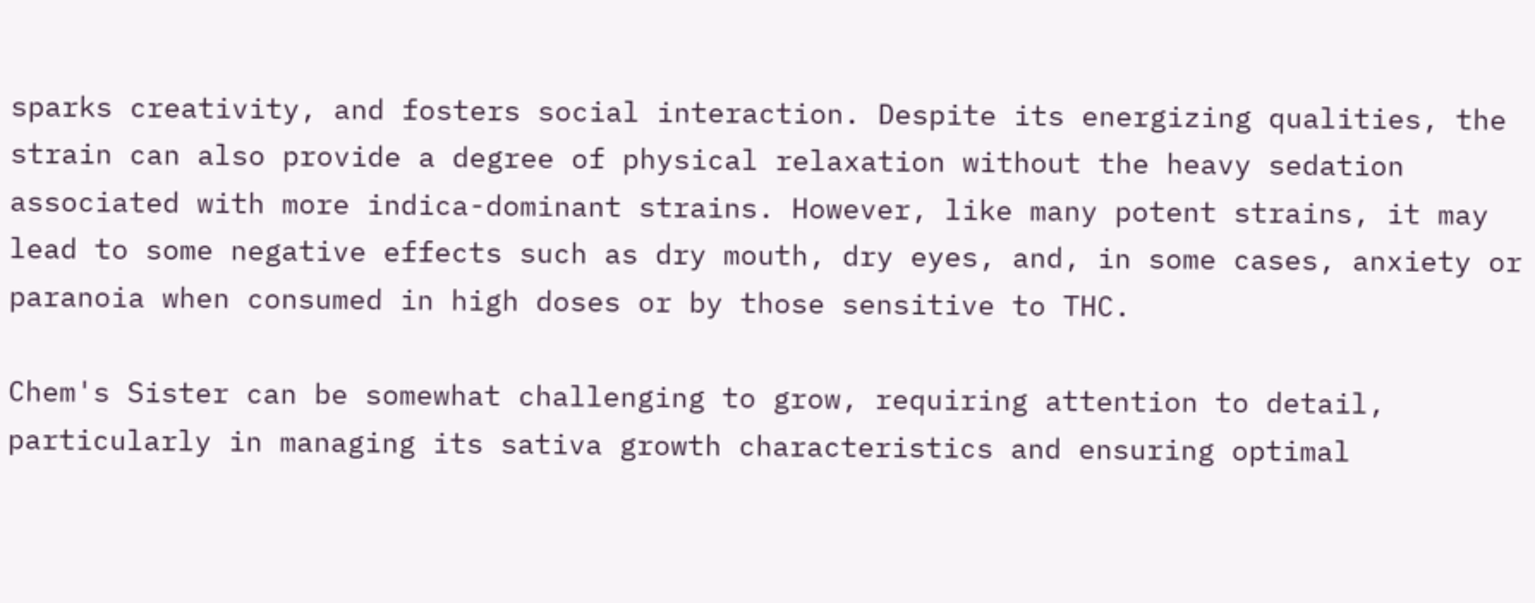sparks creativity, and fosters social interaction. Despite its energizing qualities, the strain can also provide a degree of physical relaxation without the heavy sedation associated with more indica-dominant strains. However, like many potent strains, it may lead to some negative effects such as dry mouth, dry eyes, and, in some cases, anxiety or paranoia when consumed in high doses or by those sensitive to THC.

Chem's Sister can be somewhat challenging to grow, requiring attention to detail, particularly in managing its sativa growth characteristics and ensuring optimal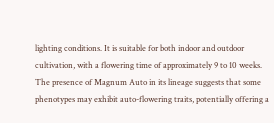lighting conditions. It is suitable for both indoor and outdoor cultivation, with a flowering time of approximately 9 to 10 weeks. The presence of Magnum Auto in its lineage suggests that some phenotypes may exhibit auto-flowering traits, potentially offering a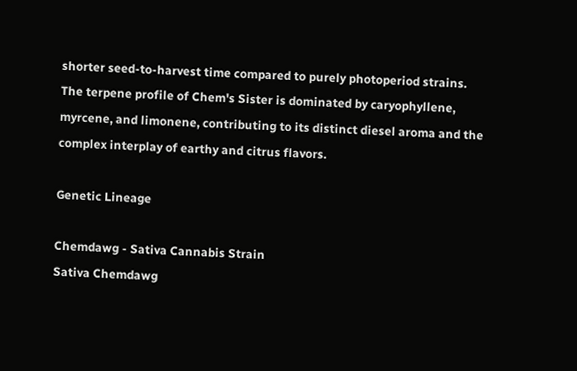shorter seed-to-harvest time compared to purely photoperiod strains. The terpene profile of Chem's Sister is dominated by caryophyllene, myrcene, and limonene, contributing to its distinct diesel aroma and the complex interplay of earthy and citrus flavors.

Genetic Lineage

Chemdawg - Sativa Cannabis Strain
Sativa Chemdawg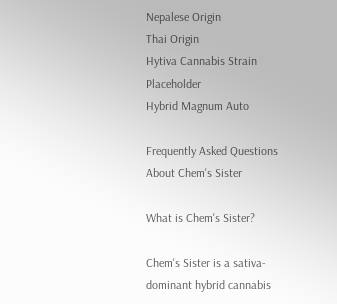Nepalese Origin
Thai Origin
Hytiva Cannabis Strain Placeholder
Hybrid Magnum Auto

Frequently Asked Questions About Chem's Sister

What is Chem's Sister?

Chem's Sister is a sativa-dominant hybrid cannabis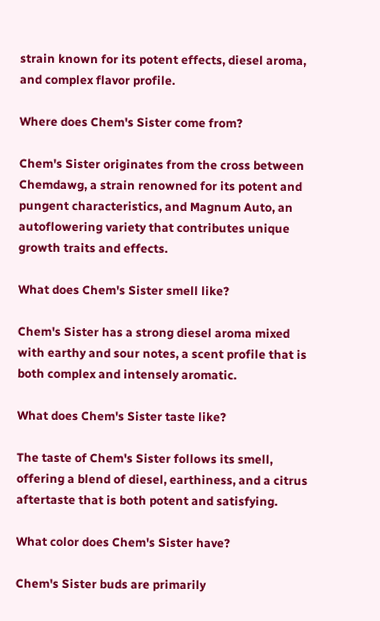strain known for its potent effects, diesel aroma, and complex flavor profile.

Where does Chem's Sister come from?

Chem's Sister originates from the cross between Chemdawg, a strain renowned for its potent and pungent characteristics, and Magnum Auto, an autoflowering variety that contributes unique growth traits and effects.

What does Chem's Sister smell like?

Chem's Sister has a strong diesel aroma mixed with earthy and sour notes, a scent profile that is both complex and intensely aromatic.

What does Chem's Sister taste like?

The taste of Chem's Sister follows its smell, offering a blend of diesel, earthiness, and a citrus aftertaste that is both potent and satisfying.

What color does Chem's Sister have?

Chem's Sister buds are primarily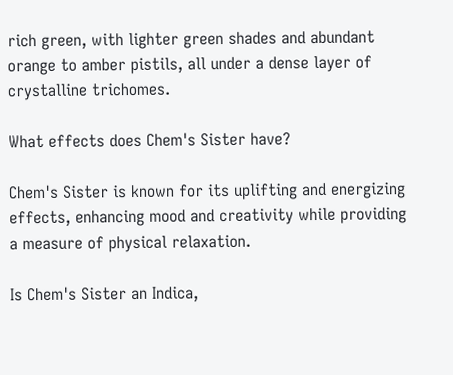rich green, with lighter green shades and abundant orange to amber pistils, all under a dense layer of crystalline trichomes.

What effects does Chem's Sister have?

Chem's Sister is known for its uplifting and energizing effects, enhancing mood and creativity while providing a measure of physical relaxation.

Is Chem's Sister an Indica,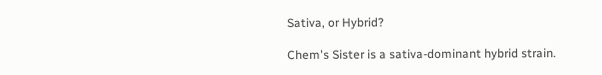Sativa, or Hybrid?

Chem's Sister is a sativa-dominant hybrid strain.